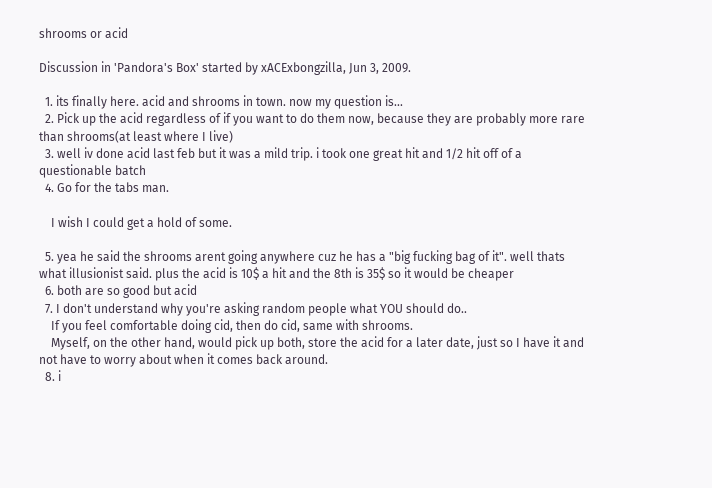shrooms or acid

Discussion in 'Pandora's Box' started by xACExbongzilla, Jun 3, 2009.

  1. its finally here. acid and shrooms in town. now my question is...
  2. Pick up the acid regardless of if you want to do them now, because they are probably more rare than shrooms(at least where I live)
  3. well iv done acid last feb but it was a mild trip. i took one great hit and 1/2 hit off of a questionable batch
  4. Go for the tabs man.

    I wish I could get a hold of some.

  5. yea he said the shrooms arent going anywhere cuz he has a "big fucking bag of it". well thats what illusionist said. plus the acid is 10$ a hit and the 8th is 35$ so it would be cheaper
  6. both are so good but acid
  7. I don't understand why you're asking random people what YOU should do..
    If you feel comfortable doing cid, then do cid, same with shrooms.
    Myself, on the other hand, would pick up both, store the acid for a later date, just so I have it and not have to worry about when it comes back around.
  8. i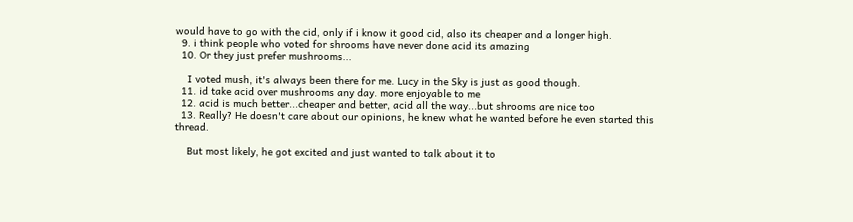would have to go with the cid, only if i know it good cid, also its cheaper and a longer high.
  9. i think people who voted for shrooms have never done acid its amazing
  10. Or they just prefer mushrooms...

    I voted mush, it's always been there for me. Lucy in the Sky is just as good though.
  11. id take acid over mushrooms any day. more enjoyable to me
  12. acid is much better...cheaper and better, acid all the way...but shrooms are nice too
  13. Really? He doesn't care about our opinions, he knew what he wanted before he even started this thread.

    But most likely, he got excited and just wanted to talk about it to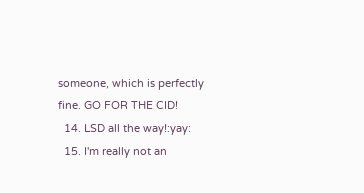someone, which is perfectly fine. GO FOR THE CID!
  14. LSD all the way!:yay:
  15. I'm really not an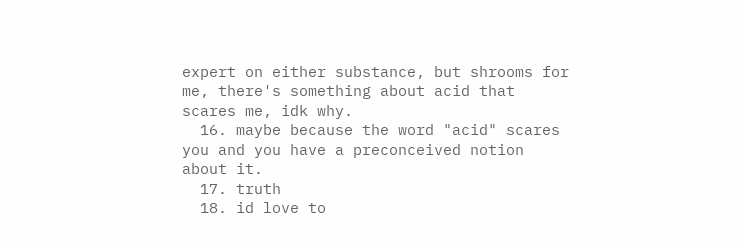expert on either substance, but shrooms for me, there's something about acid that scares me, idk why.
  16. maybe because the word "acid" scares you and you have a preconceived notion about it.
  17. truth
  18. id love to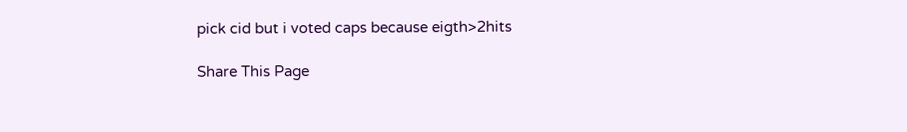pick cid but i voted caps because eigth>2hits

Share This Page